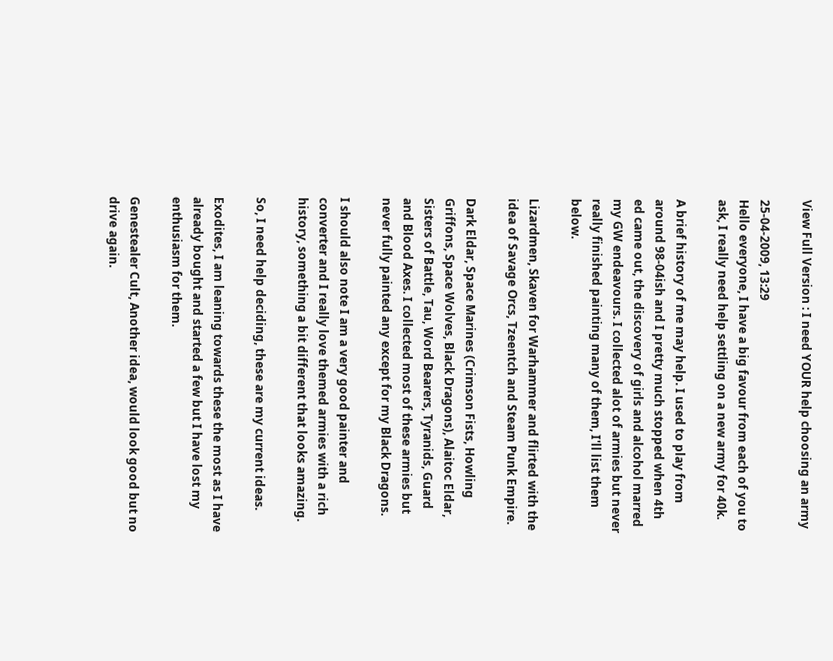View Full Version : I need YOUR help choosing an army

25-04-2009, 13:29
Hello everyone, I have a big favour from each of you to ask, I really need help settling on a new army for 40k.

A brief history of me may help. I used to play from around 98-04ish and I pretty much stopped when 4th ed came out, the discovery of girls and alcohol marred my GW endeavours. I collected alot of armies but never really finished painting many of them, I'll list them below.

Lizardmen, Skaven for Warhammer and flirted with the idea of Savage Orcs, Tzeentch and Steam Punk Empire.

Dark Eldar, Space Marines (Crimson Fists, Howling Griffons, Space Wolves, Black Dragons), Alaitoc Eldar, Sisters of Battle, Tau, Word Bearers, Tyranids, Guard and Blood Axes. I collected most of these armies but never fully painted any except for my Black Dragons.

I should also note I am a very good painter and converter and I really love themed armies with a rich history, something a bit different that looks amazing.

So, I need help deciding, these are my current ideas.

Exodites, I am leaning towards these the most as I have already bought and started a few but I have lost my enthusiasm for them.

Genestealer Cult, Another idea, would look good but no drive again.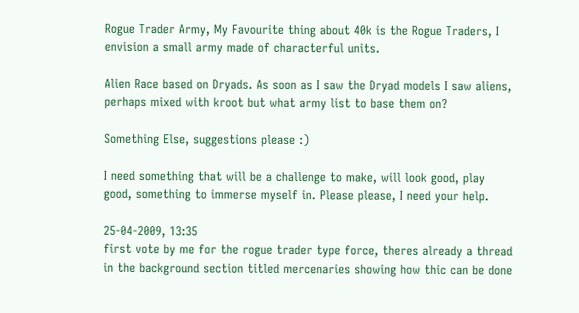Rogue Trader Army, My Favourite thing about 40k is the Rogue Traders, I envision a small army made of characterful units.

Alien Race based on Dryads. As soon as I saw the Dryad models I saw aliens, perhaps mixed with kroot but what army list to base them on?

Something Else, suggestions please :)

I need something that will be a challenge to make, will look good, play good, something to immerse myself in. Please please, I need your help.

25-04-2009, 13:35
first vote by me for the rogue trader type force, theres already a thread in the background section titled mercenaries showing how thic can be done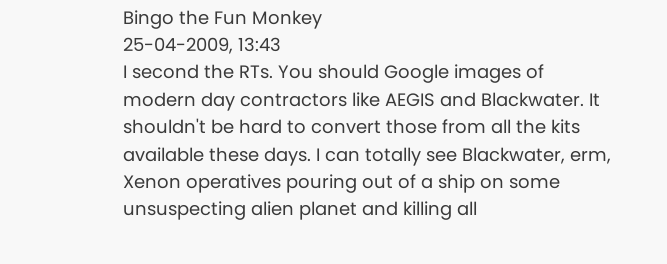Bingo the Fun Monkey
25-04-2009, 13:43
I second the RTs. You should Google images of modern day contractors like AEGIS and Blackwater. It shouldn't be hard to convert those from all the kits available these days. I can totally see Blackwater, erm, Xenon operatives pouring out of a ship on some unsuspecting alien planet and killing all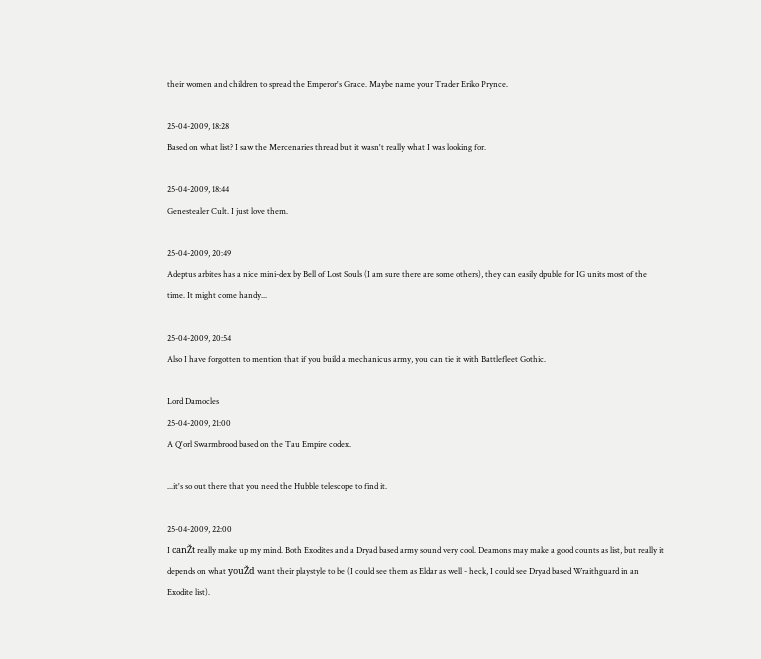their women and children to spread the Emperor's Grace. Maybe name your Trader Eriko Prynce.

25-04-2009, 18:28
Based on what list? I saw the Mercenaries thread but it wasn't really what I was looking for.

25-04-2009, 18:44
Genestealer Cult. I just love them.

25-04-2009, 20:49
Adeptus arbites has a nice mini-dex by Bell of Lost Souls (I am sure there are some others), they can easily dpuble for IG units most of the time. It might come handy...

25-04-2009, 20:54
Also I have forgotten to mention that if you build a mechanicus army, you can tie it with Battlefleet Gothic.

Lord Damocles
25-04-2009, 21:00
A Q'orl Swarmbrood based on the Tau Empire codex.

...it's so out there that you need the Hubble telescope to find it.

25-04-2009, 22:00
I canŽt really make up my mind. Both Exodites and a Dryad based army sound very cool. Deamons may make a good counts as list, but really it depends on what youŽd want their playstyle to be (I could see them as Eldar as well - heck, I could see Dryad based Wraithguard in an Exodite list).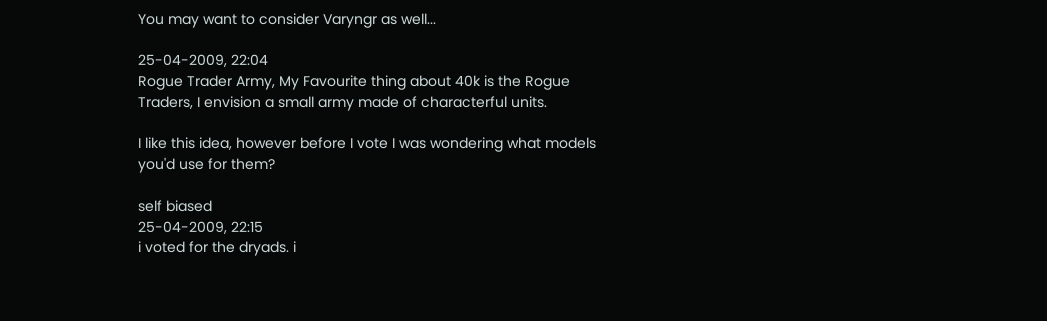You may want to consider Varyngr as well...

25-04-2009, 22:04
Rogue Trader Army, My Favourite thing about 40k is the Rogue Traders, I envision a small army made of characterful units.

I like this idea, however before I vote I was wondering what models you'd use for them?

self biased
25-04-2009, 22:15
i voted for the dryads. i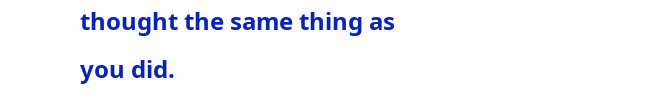thought the same thing as you did.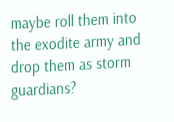maybe roll them into the exodite army and drop them as storm guardians?